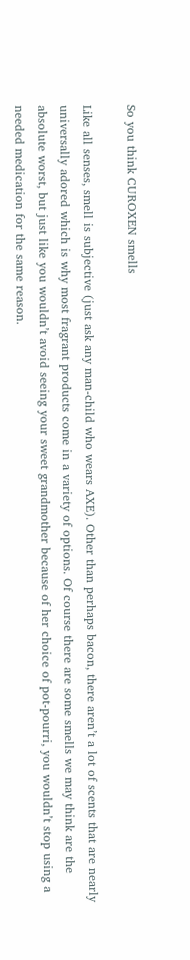So you think CUROXEN smells

Like all senses, smell is subjective (just ask any man-child who wears AXE). Other than perhaps bacon, there aren’t a lot of scents that are nearly universally adored which is why most fragrant products come in a variety of options. Of course there are some smells we may think are the absolute worst, but just like you wouldn’t avoid seeing your sweet grandmother because of her choice of pot-pourri, you wouldn’t stop using a needed medication for the same reason.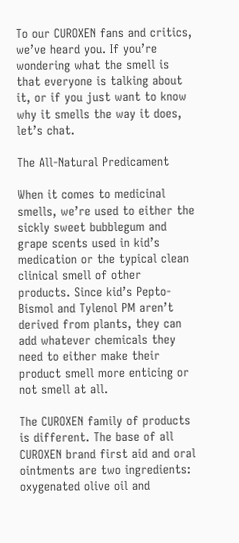To our CUROXEN fans and critics, we’ve heard you. If you’re wondering what the smell is that everyone is talking about it, or if you just want to know why it smells the way it does, let’s chat.

The All-Natural Predicament

When it comes to medicinal smells, we’re used to either the sickly sweet bubblegum and grape scents used in kid’s medication or the typical clean clinical smell of other products. Since kid’s Pepto-Bismol and Tylenol PM aren’t derived from plants, they can add whatever chemicals they need to either make their product smell more enticing or not smell at all.

The CUROXEN family of products is different. The base of all CUROXEN brand first aid and oral ointments are two ingredients: oxygenated olive oil and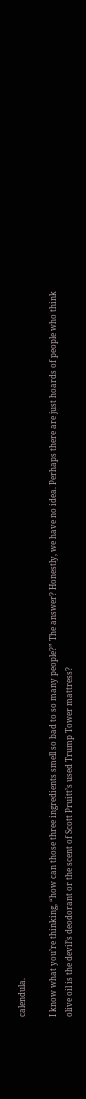calendula.

I know what you’re thinking, “how can those three ingredients smell so bad to so many people?” The answer? Honestly, we have no idea. Perhaps there are just hoards of people who think olive oil is the devil’s deodorant or the scent of Scott Pruitt’s used Trump Tower mattress?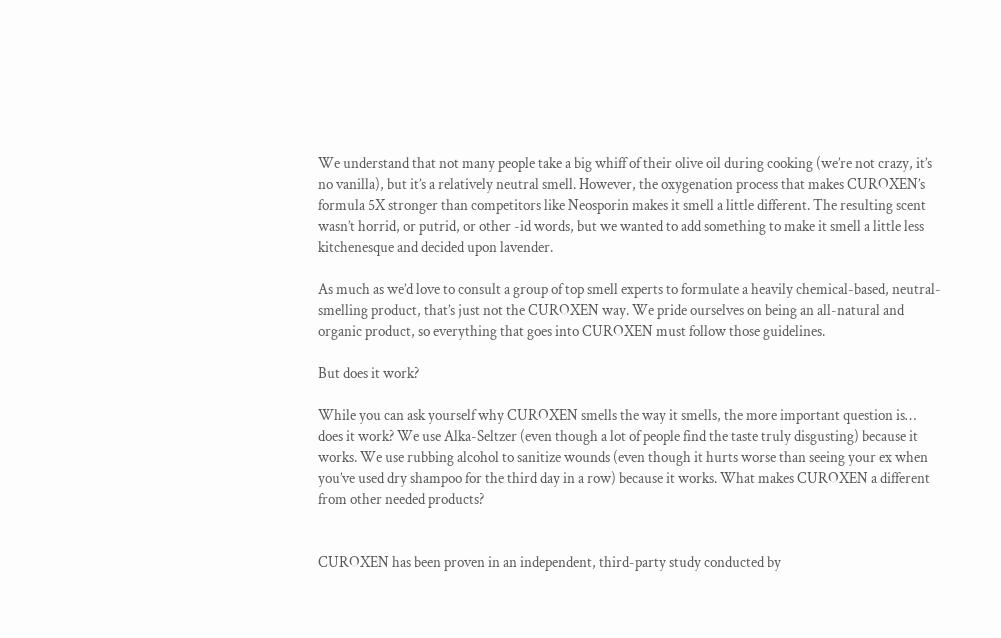We understand that not many people take a big whiff of their olive oil during cooking (we’re not crazy, it’s no vanilla), but it’s a relatively neutral smell. However, the oxygenation process that makes CUROXEN’s formula 5X stronger than competitors like Neosporin makes it smell a little different. The resulting scent wasn’t horrid, or putrid, or other -id words, but we wanted to add something to make it smell a little less kitchenesque and decided upon lavender.

As much as we’d love to consult a group of top smell experts to formulate a heavily chemical-based, neutral-smelling product, that’s just not the CUROXEN way. We pride ourselves on being an all-natural and organic product, so everything that goes into CUROXEN must follow those guidelines.

But does it work?

While you can ask yourself why CUROXEN smells the way it smells, the more important question is… does it work? We use Alka-Seltzer (even though a lot of people find the taste truly disgusting) because it works. We use rubbing alcohol to sanitize wounds (even though it hurts worse than seeing your ex when you’ve used dry shampoo for the third day in a row) because it works. What makes CUROXEN a different from other needed products?


CUROXEN has been proven in an independent, third-party study conducted by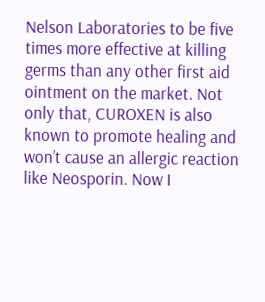Nelson Laboratories to be five times more effective at killing germs than any other first aid ointment on the market. Not only that, CUROXEN is also known to promote healing and won’t cause an allergic reaction like Neosporin. Now I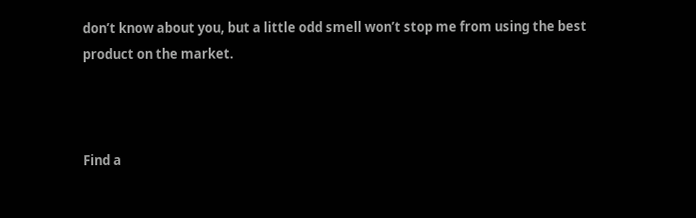don’t know about you, but a little odd smell won’t stop me from using the best product on the market.



Find a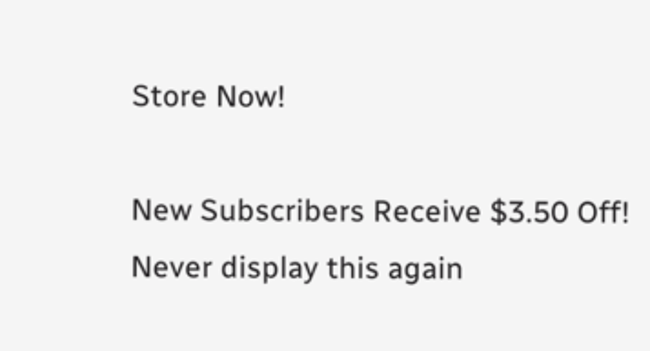Store Now!

New Subscribers Receive $3.50 Off!
Never display this again